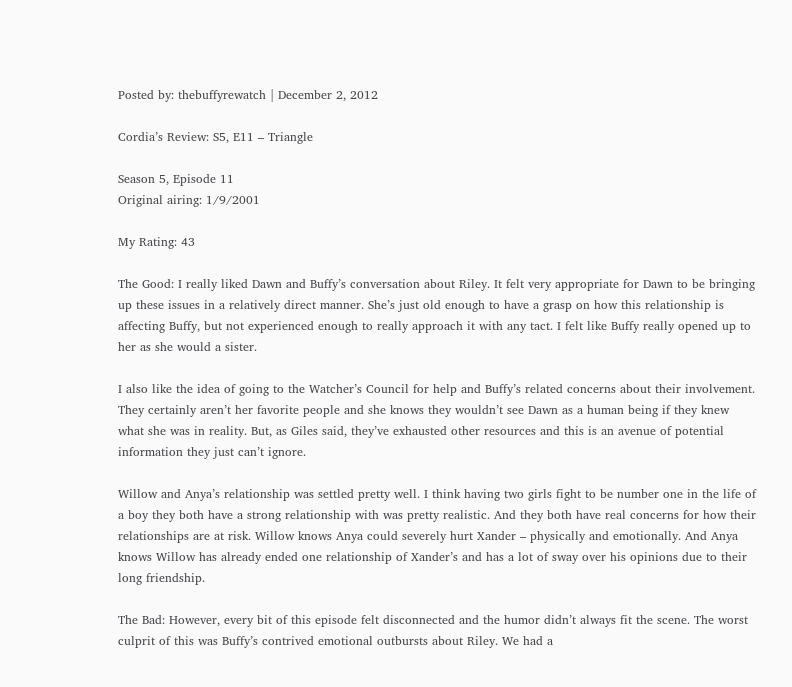Posted by: thebuffyrewatch | December 2, 2012

Cordia’s Review: S5, E11 – Triangle

Season 5, Episode 11
Original airing: 1/9/2001

My Rating: 43

The Good: I really liked Dawn and Buffy’s conversation about Riley. It felt very appropriate for Dawn to be bringing up these issues in a relatively direct manner. She’s just old enough to have a grasp on how this relationship is affecting Buffy, but not experienced enough to really approach it with any tact. I felt like Buffy really opened up to her as she would a sister.

I also like the idea of going to the Watcher’s Council for help and Buffy’s related concerns about their involvement. They certainly aren’t her favorite people and she knows they wouldn’t see Dawn as a human being if they knew what she was in reality. But, as Giles said, they’ve exhausted other resources and this is an avenue of potential information they just can’t ignore.

Willow and Anya’s relationship was settled pretty well. I think having two girls fight to be number one in the life of a boy they both have a strong relationship with was pretty realistic. And they both have real concerns for how their relationships are at risk. Willow knows Anya could severely hurt Xander – physically and emotionally. And Anya knows Willow has already ended one relationship of Xander’s and has a lot of sway over his opinions due to their long friendship.

The Bad: However, every bit of this episode felt disconnected and the humor didn’t always fit the scene. The worst culprit of this was Buffy’s contrived emotional outbursts about Riley. We had a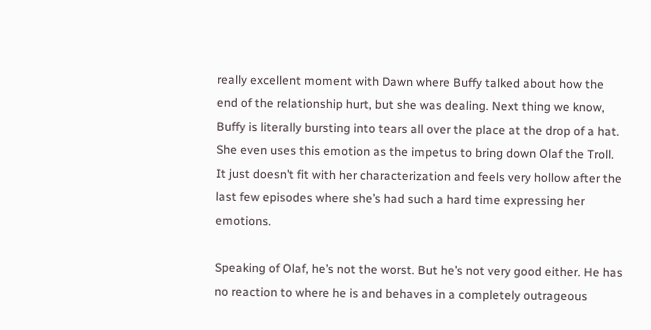really excellent moment with Dawn where Buffy talked about how the end of the relationship hurt, but she was dealing. Next thing we know, Buffy is literally bursting into tears all over the place at the drop of a hat. She even uses this emotion as the impetus to bring down Olaf the Troll.  It just doesn’t fit with her characterization and feels very hollow after the last few episodes where she’s had such a hard time expressing her emotions.

Speaking of Olaf, he’s not the worst. But he’s not very good either. He has no reaction to where he is and behaves in a completely outrageous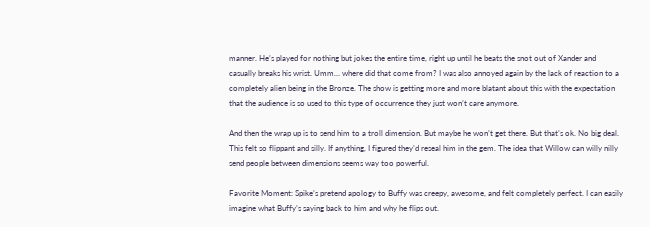manner. He’s played for nothing but jokes the entire time, right up until he beats the snot out of Xander and casually breaks his wrist. Umm… where did that come from? I was also annoyed again by the lack of reaction to a completely alien being in the Bronze. The show is getting more and more blatant about this with the expectation that the audience is so used to this type of occurrence they just won’t care anymore.

And then the wrap up is to send him to a troll dimension. But maybe he won’t get there. But that’s ok. No big deal. This felt so flippant and silly. If anything, I figured they’d reseal him in the gem. The idea that Willow can willy nilly send people between dimensions seems way too powerful.

Favorite Moment: Spike’s pretend apology to Buffy was creepy, awesome, and felt completely perfect. I can easily imagine what Buffy’s saying back to him and why he flips out.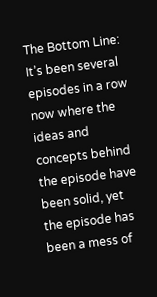The Bottom Line: It’s been several episodes in a row now where the ideas and concepts behind the episode have been solid, yet the episode has been a mess of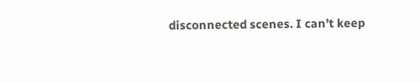disconnected scenes. I can’t keep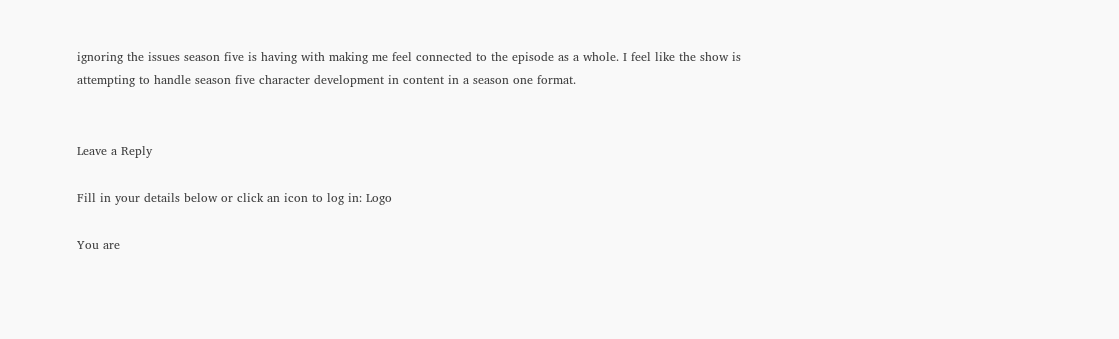ignoring the issues season five is having with making me feel connected to the episode as a whole. I feel like the show is attempting to handle season five character development in content in a season one format.


Leave a Reply

Fill in your details below or click an icon to log in: Logo

You are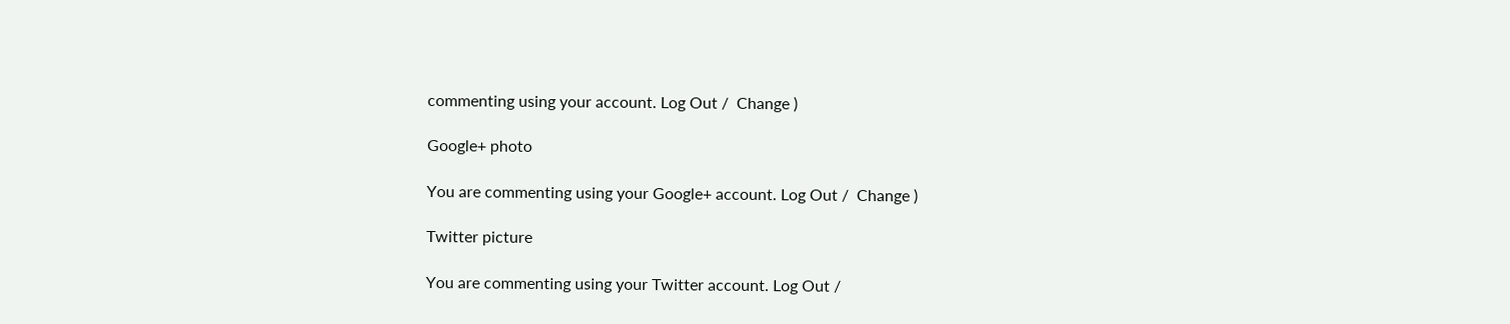commenting using your account. Log Out /  Change )

Google+ photo

You are commenting using your Google+ account. Log Out /  Change )

Twitter picture

You are commenting using your Twitter account. Log Out /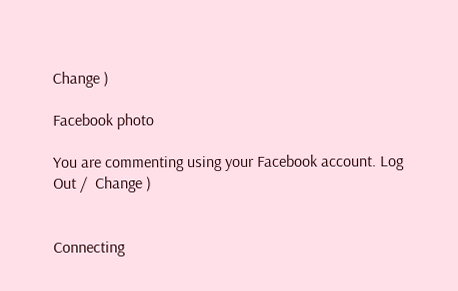Change )

Facebook photo

You are commenting using your Facebook account. Log Out /  Change )


Connecting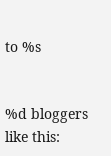to %s


%d bloggers like this: